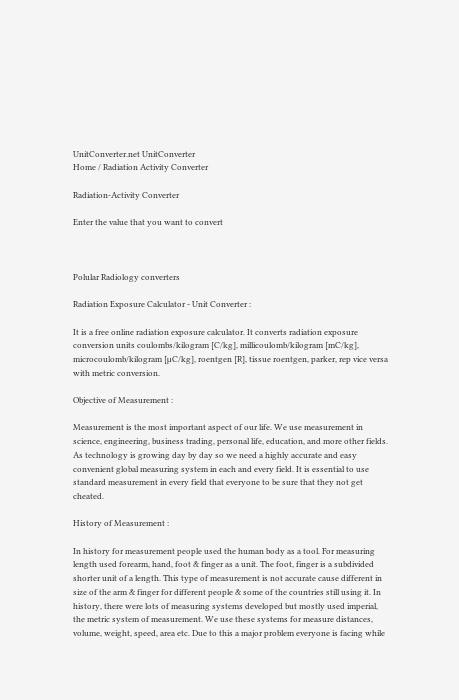UnitConverter.net UnitConverter
Home / Radiation Activity Converter

Radiation-Activity Converter

Enter the value that you want to convert



Polular Radiology converters

Radiation Exposure Calculator - Unit Converter :

It is a free online radiation exposure calculator. It converts radiation exposure conversion units coulombs/kilogram [C/kg], millicoulomb/kilogram [mC/kg], microcoulomb/kilogram [µC/kg], roentgen [R], tissue roentgen, parker, rep vice versa with metric conversion.

Objective of Measurement :

Measurement is the most important aspect of our life. We use measurement in science, engineering, business trading, personal life, education, and more other fields. As technology is growing day by day so we need a highly accurate and easy convenient global measuring system in each and every field. It is essential to use standard measurement in every field that everyone to be sure that they not get cheated.

History of Measurement :

In history for measurement people used the human body as a tool. For measuring length used forearm, hand, foot & finger as a unit. The foot, finger is a subdivided shorter unit of a length. This type of measurement is not accurate cause different in size of the arm & finger for different people & some of the countries still using it. In history, there were lots of measuring systems developed but mostly used imperial, the metric system of measurement. We use these systems for measure distances, volume, weight, speed, area etc. Due to this a major problem everyone is facing while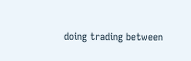doing trading between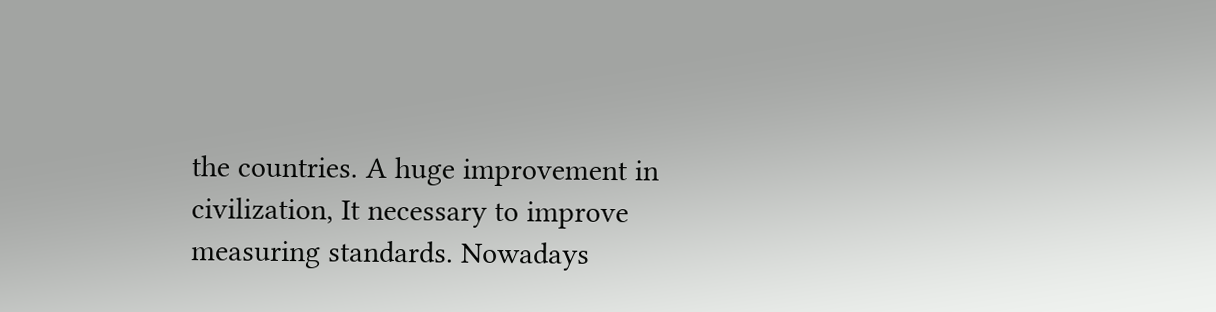the countries. A huge improvement in civilization, It necessary to improve measuring standards. Nowadays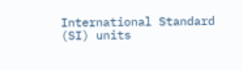International Standard (SI) units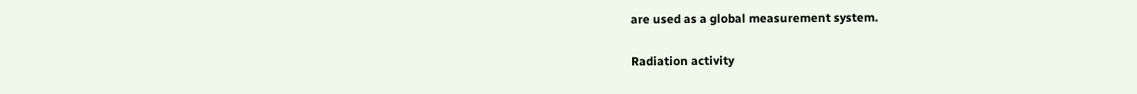are used as a global measurement system.

Radiation activity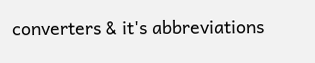converters & it's abbreviations